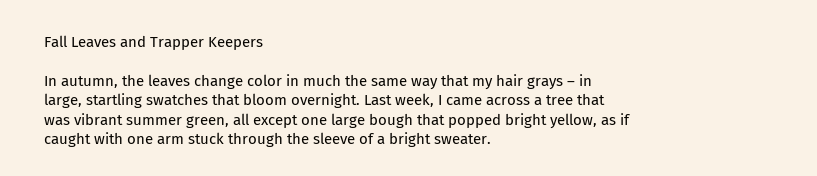Fall Leaves and Trapper Keepers

In autumn, the leaves change color in much the same way that my hair grays – in large, startling swatches that bloom overnight. Last week, I came across a tree that was vibrant summer green, all except one large bough that popped bright yellow, as if caught with one arm stuck through the sleeve of a bright sweater.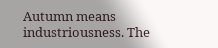Autumn means industriousness. The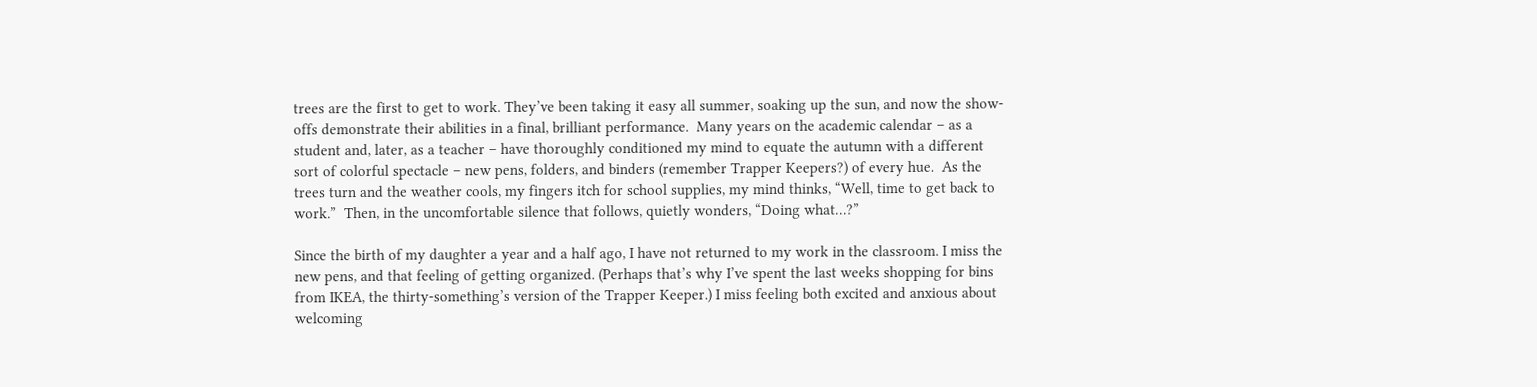trees are the first to get to work. They’ve been taking it easy all summer, soaking up the sun, and now the show-offs demonstrate their abilities in a final, brilliant performance.  Many years on the academic calendar – as a student and, later, as a teacher – have thoroughly conditioned my mind to equate the autumn with a different sort of colorful spectacle – new pens, folders, and binders (remember Trapper Keepers?) of every hue.  As the trees turn and the weather cools, my fingers itch for school supplies, my mind thinks, “Well, time to get back to work.”  Then, in the uncomfortable silence that follows, quietly wonders, “Doing what…?”

Since the birth of my daughter a year and a half ago, I have not returned to my work in the classroom. I miss the new pens, and that feeling of getting organized. (Perhaps that’s why I’ve spent the last weeks shopping for bins from IKEA, the thirty-something’s version of the Trapper Keeper.) I miss feeling both excited and anxious about welcoming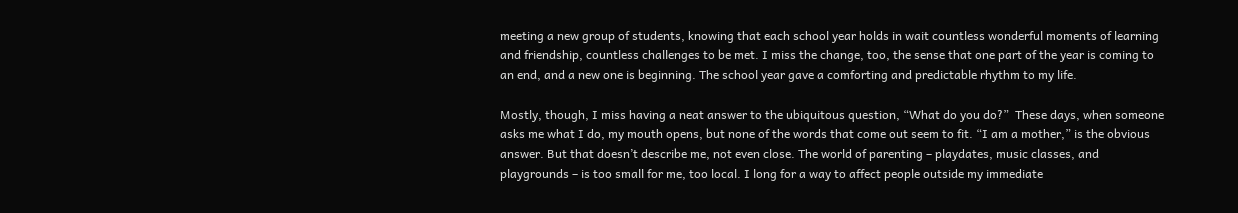meeting a new group of students, knowing that each school year holds in wait countless wonderful moments of learning and friendship, countless challenges to be met. I miss the change, too, the sense that one part of the year is coming to an end, and a new one is beginning. The school year gave a comforting and predictable rhythm to my life.

Mostly, though, I miss having a neat answer to the ubiquitous question, “What do you do?”  These days, when someone asks me what I do, my mouth opens, but none of the words that come out seem to fit. “I am a mother,” is the obvious answer. But that doesn’t describe me, not even close. The world of parenting – playdates, music classes, and playgrounds – is too small for me, too local. I long for a way to affect people outside my immediate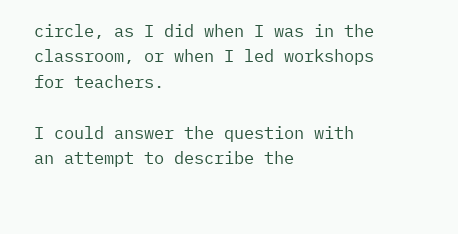circle, as I did when I was in the classroom, or when I led workshops for teachers.

I could answer the question with an attempt to describe the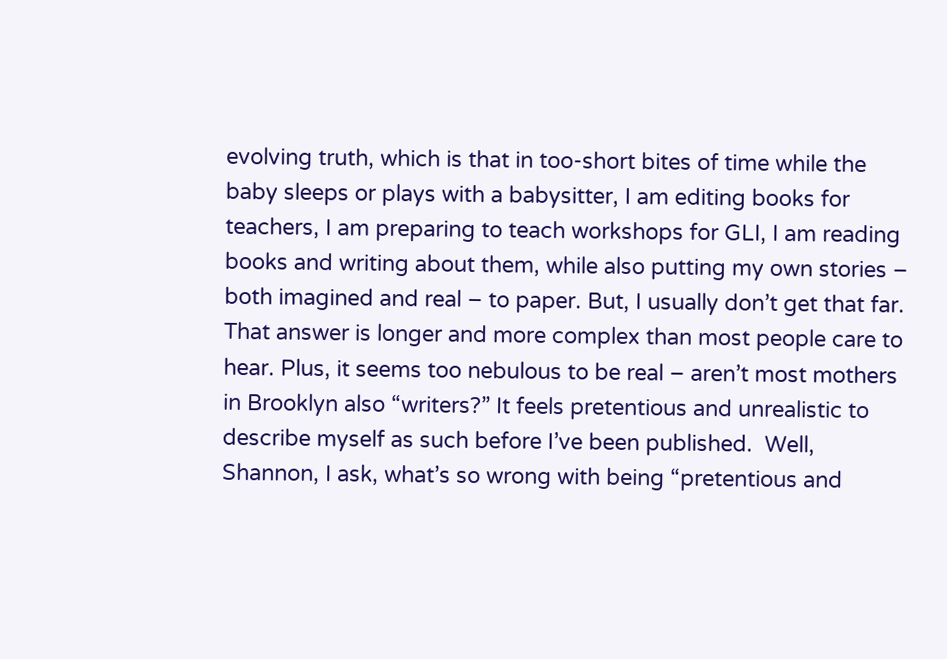evolving truth, which is that in too-short bites of time while the baby sleeps or plays with a babysitter, I am editing books for teachers, I am preparing to teach workshops for GLI, I am reading books and writing about them, while also putting my own stories – both imagined and real – to paper. But, I usually don’t get that far. That answer is longer and more complex than most people care to hear. Plus, it seems too nebulous to be real – aren’t most mothers in Brooklyn also “writers?” It feels pretentious and unrealistic to describe myself as such before I’ve been published.  Well, Shannon, I ask, what’s so wrong with being “pretentious and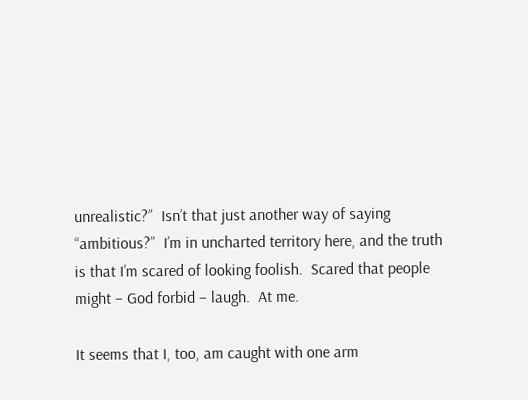unrealistic?”  Isn’t that just another way of saying “ambitious?”  I’m in uncharted territory here, and the truth is that I’m scared of looking foolish.  Scared that people might – God forbid – laugh.  At me.

It seems that I, too, am caught with one arm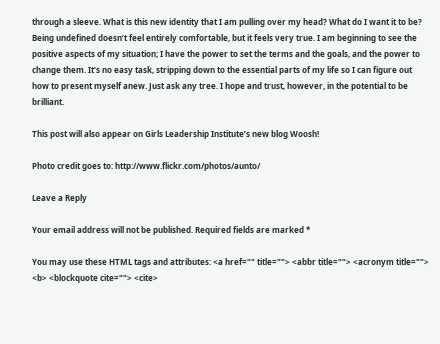through a sleeve. What is this new identity that I am pulling over my head? What do I want it to be? Being undefined doesn’t feel entirely comfortable, but it feels very true. I am beginning to see the positive aspects of my situation; I have the power to set the terms and the goals, and the power to change them. It’s no easy task, stripping down to the essential parts of my life so I can figure out how to present myself anew. Just ask any tree. I hope and trust, however, in the potential to be brilliant.

This post will also appear on Girls Leadership Institute’s new blog Woosh!

Photo credit goes to: http://www.flickr.com/photos/aunto/

Leave a Reply

Your email address will not be published. Required fields are marked *

You may use these HTML tags and attributes: <a href="" title=""> <abbr title=""> <acronym title=""> <b> <blockquote cite=""> <cite>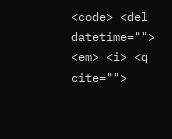<code> <del datetime=""> <em> <i> <q cite="">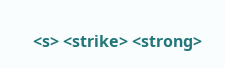<s> <strike> <strong>